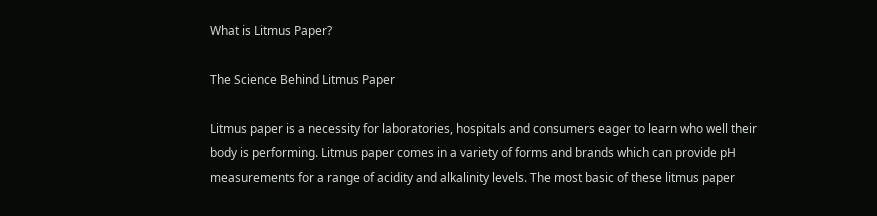What is Litmus Paper?

The Science Behind Litmus Paper

Litmus paper is a necessity for laboratories, hospitals and consumers eager to learn who well their body is performing. Litmus paper comes in a variety of forms and brands which can provide pH measurements for a range of acidity and alkalinity levels. The most basic of these litmus paper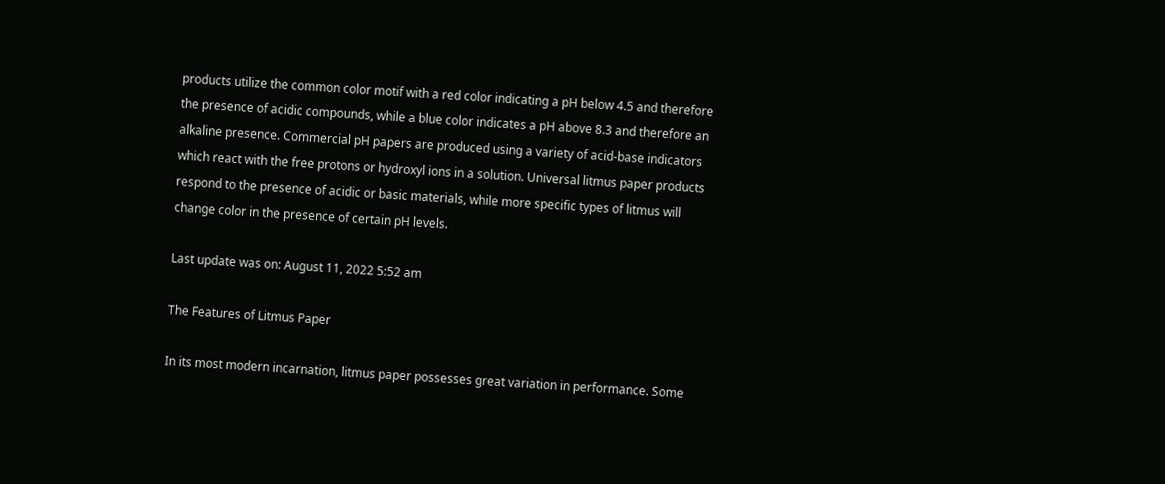products utilize the common color motif with a red color indicating a pH below 4.5 and therefore the presence of acidic compounds, while a blue color indicates a pH above 8.3 and therefore an alkaline presence. Commercial pH papers are produced using a variety of acid-base indicators which react with the free protons or hydroxyl ions in a solution. Universal litmus paper products respond to the presence of acidic or basic materials, while more specific types of litmus will change color in the presence of certain pH levels.

Last update was on: August 11, 2022 5:52 am

The Features of Litmus Paper

In its most modern incarnation, litmus paper possesses great variation in performance. Some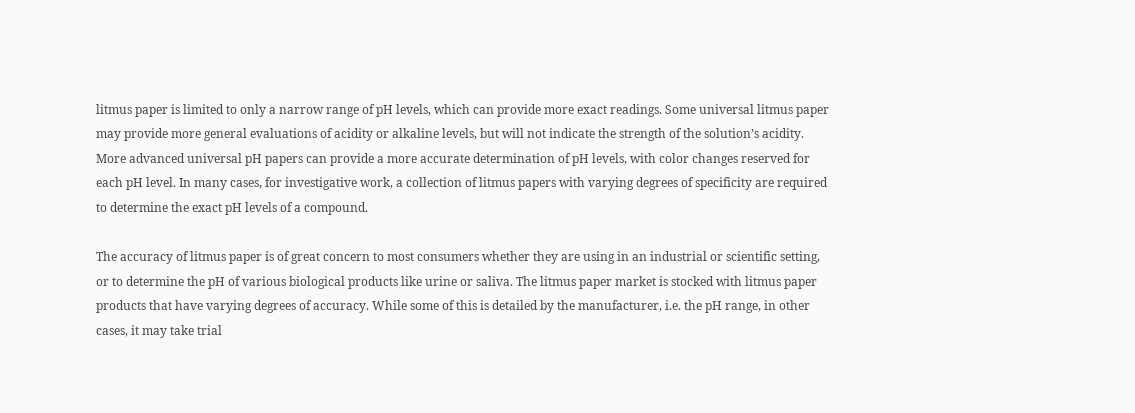litmus paper is limited to only a narrow range of pH levels, which can provide more exact readings. Some universal litmus paper may provide more general evaluations of acidity or alkaline levels, but will not indicate the strength of the solution’s acidity. More advanced universal pH papers can provide a more accurate determination of pH levels, with color changes reserved for each pH level. In many cases, for investigative work, a collection of litmus papers with varying degrees of specificity are required to determine the exact pH levels of a compound.

The accuracy of litmus paper is of great concern to most consumers whether they are using in an industrial or scientific setting, or to determine the pH of various biological products like urine or saliva. The litmus paper market is stocked with litmus paper products that have varying degrees of accuracy. While some of this is detailed by the manufacturer, i.e. the pH range, in other cases, it may take trial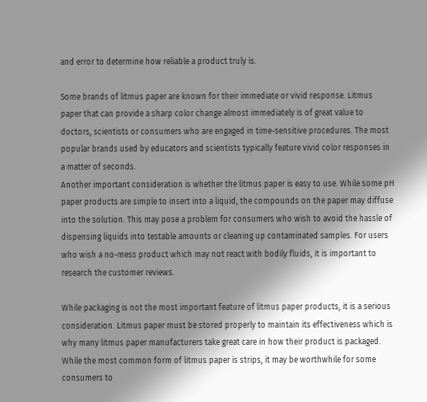and error to determine how reliable a product truly is.

Some brands of litmus paper are known for their immediate or vivid response. Litmus paper that can provide a sharp color change almost immediately is of great value to doctors, scientists or consumers who are engaged in time-sensitive procedures. The most popular brands used by educators and scientists typically feature vivid color responses in a matter of seconds.
Another important consideration is whether the litmus paper is easy to use. While some pH paper products are simple to insert into a liquid, the compounds on the paper may diffuse into the solution. This may pose a problem for consumers who wish to avoid the hassle of dispensing liquids into testable amounts or cleaning up contaminated samples. For users who wish a no-mess product which may not react with bodily fluids, it is important to research the customer reviews.

While packaging is not the most important feature of litmus paper products, it is a serious consideration. Litmus paper must be stored properly to maintain its effectiveness which is why many litmus paper manufacturers take great care in how their product is packaged. While the most common form of litmus paper is strips, it may be worthwhile for some consumers to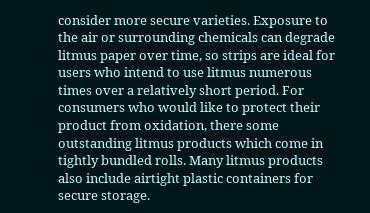consider more secure varieties. Exposure to the air or surrounding chemicals can degrade litmus paper over time, so strips are ideal for users who intend to use litmus numerous times over a relatively short period. For consumers who would like to protect their product from oxidation, there some outstanding litmus products which come in tightly bundled rolls. Many litmus products also include airtight plastic containers for secure storage.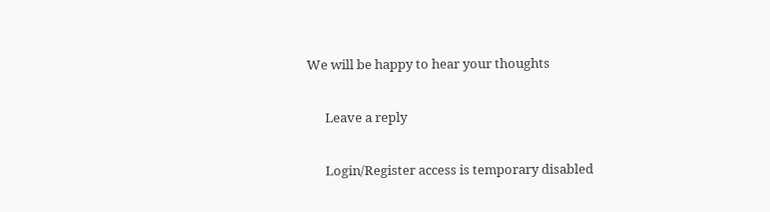We will be happy to hear your thoughts

      Leave a reply

      Login/Register access is temporary disabled